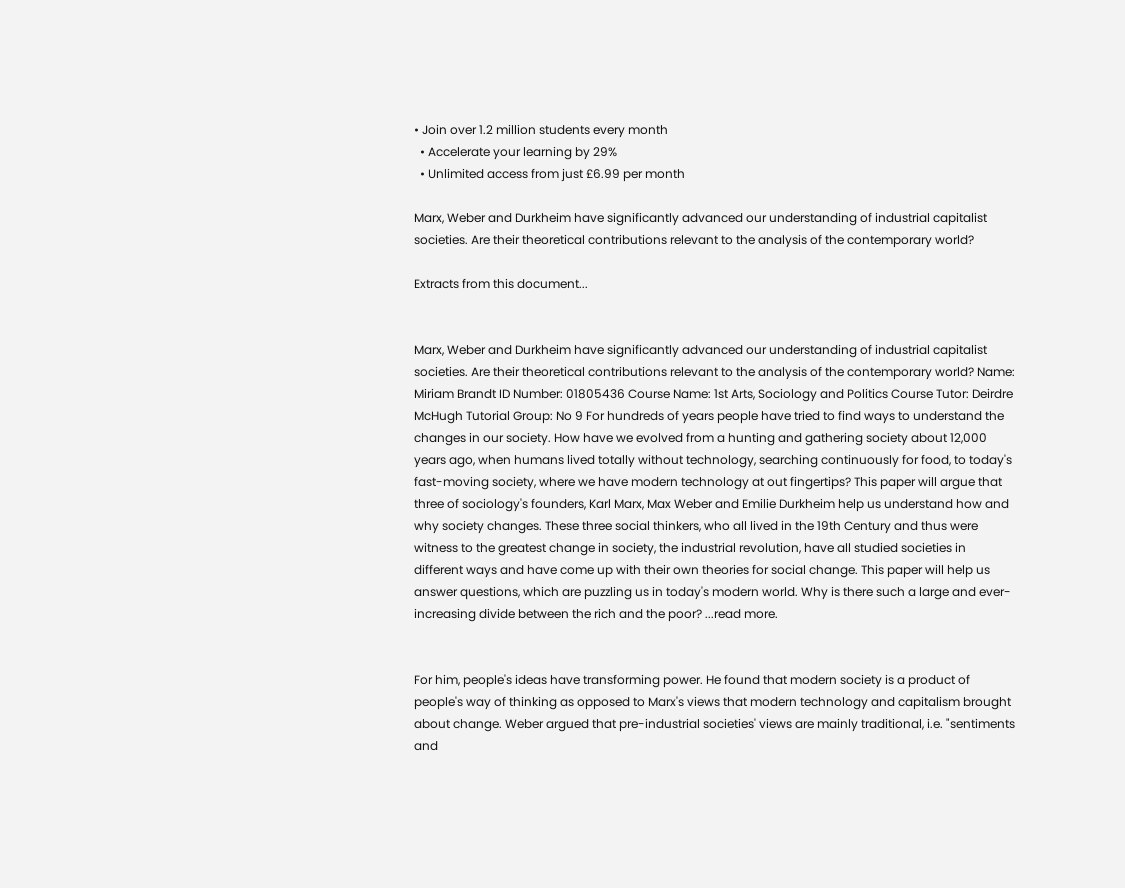• Join over 1.2 million students every month
  • Accelerate your learning by 29%
  • Unlimited access from just £6.99 per month

Marx, Weber and Durkheim have significantly advanced our understanding of industrial capitalist societies. Are their theoretical contributions relevant to the analysis of the contemporary world?

Extracts from this document...


Marx, Weber and Durkheim have significantly advanced our understanding of industrial capitalist societies. Are their theoretical contributions relevant to the analysis of the contemporary world? Name: Miriam Brandt ID Number: 01805436 Course Name: 1st Arts, Sociology and Politics Course Tutor: Deirdre McHugh Tutorial Group: No 9 For hundreds of years people have tried to find ways to understand the changes in our society. How have we evolved from a hunting and gathering society about 12,000 years ago, when humans lived totally without technology, searching continuously for food, to today's fast-moving society, where we have modern technology at out fingertips? This paper will argue that three of sociology's founders, Karl Marx, Max Weber and Emilie Durkheim help us understand how and why society changes. These three social thinkers, who all lived in the 19th Century and thus were witness to the greatest change in society, the industrial revolution, have all studied societies in different ways and have come up with their own theories for social change. This paper will help us answer questions, which are puzzling us in today's modern world. Why is there such a large and ever-increasing divide between the rich and the poor? ...read more.


For him, people's ideas have transforming power. He found that modern society is a product of people's way of thinking as opposed to Marx's views that modern technology and capitalism brought about change. Weber argued that pre-industrial societies' views are mainly traditional, i.e. "sentiments and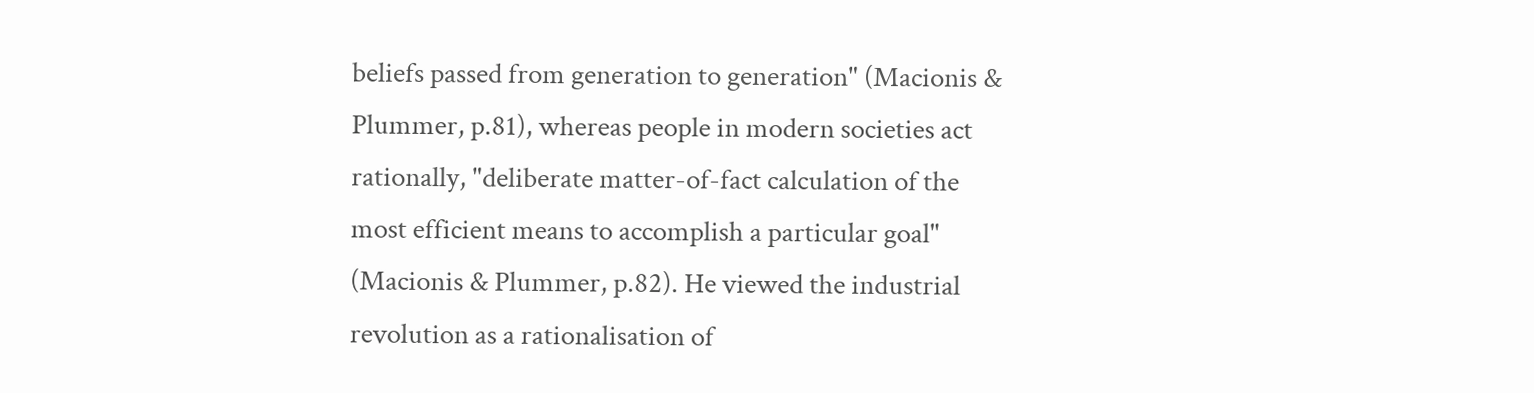beliefs passed from generation to generation" (Macionis & Plummer, p.81), whereas people in modern societies act rationally, "deliberate matter-of-fact calculation of the most efficient means to accomplish a particular goal" (Macionis & Plummer, p.82). He viewed the industrial revolution as a rationalisation of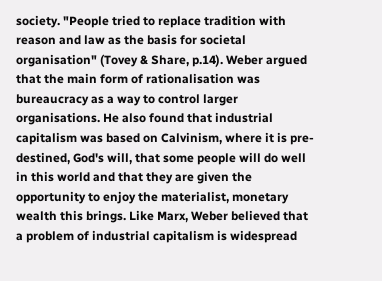society. "People tried to replace tradition with reason and law as the basis for societal organisation" (Tovey & Share, p.14). Weber argued that the main form of rationalisation was bureaucracy as a way to control larger organisations. He also found that industrial capitalism was based on Calvinism, where it is pre-destined, God's will, that some people will do well in this world and that they are given the opportunity to enjoy the materialist, monetary wealth this brings. Like Marx, Weber believed that a problem of industrial capitalism is widespread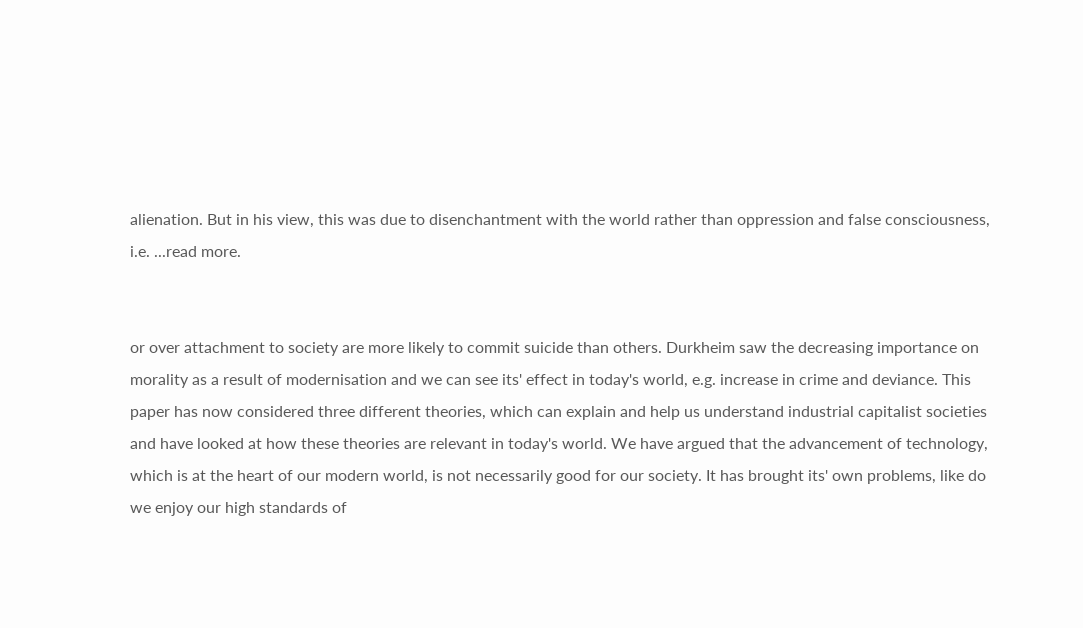alienation. But in his view, this was due to disenchantment with the world rather than oppression and false consciousness, i.e. ...read more.


or over attachment to society are more likely to commit suicide than others. Durkheim saw the decreasing importance on morality as a result of modernisation and we can see its' effect in today's world, e.g. increase in crime and deviance. This paper has now considered three different theories, which can explain and help us understand industrial capitalist societies and have looked at how these theories are relevant in today's world. We have argued that the advancement of technology, which is at the heart of our modern world, is not necessarily good for our society. It has brought its' own problems, like do we enjoy our high standards of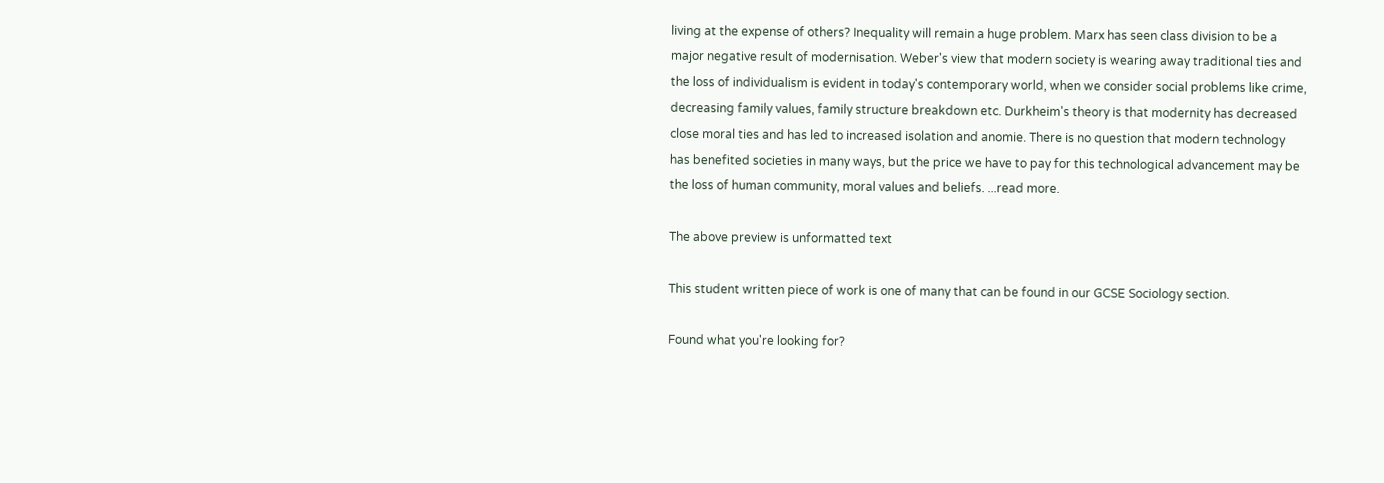living at the expense of others? Inequality will remain a huge problem. Marx has seen class division to be a major negative result of modernisation. Weber's view that modern society is wearing away traditional ties and the loss of individualism is evident in today's contemporary world, when we consider social problems like crime, decreasing family values, family structure breakdown etc. Durkheim's theory is that modernity has decreased close moral ties and has led to increased isolation and anomie. There is no question that modern technology has benefited societies in many ways, but the price we have to pay for this technological advancement may be the loss of human community, moral values and beliefs. ...read more.

The above preview is unformatted text

This student written piece of work is one of many that can be found in our GCSE Sociology section.

Found what you're looking for?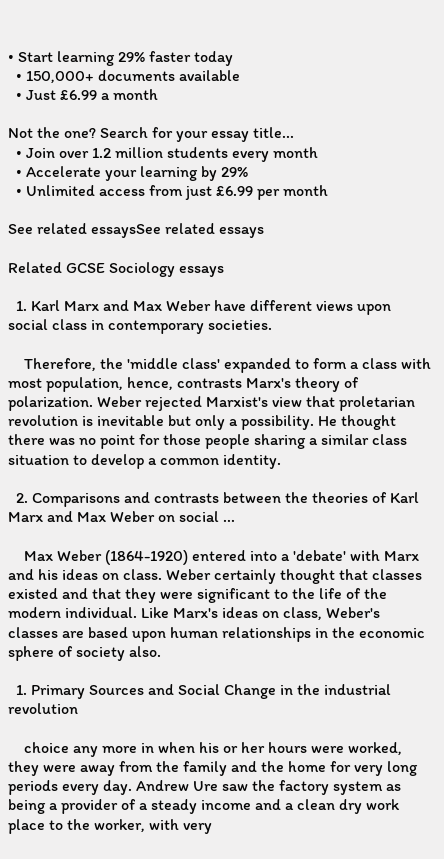• Start learning 29% faster today
  • 150,000+ documents available
  • Just £6.99 a month

Not the one? Search for your essay title...
  • Join over 1.2 million students every month
  • Accelerate your learning by 29%
  • Unlimited access from just £6.99 per month

See related essaysSee related essays

Related GCSE Sociology essays

  1. Karl Marx and Max Weber have different views upon social class in contemporary societies.

    Therefore, the 'middle class' expanded to form a class with most population, hence, contrasts Marx's theory of polarization. Weber rejected Marxist's view that proletarian revolution is inevitable but only a possibility. He thought there was no point for those people sharing a similar class situation to develop a common identity.

  2. Comparisons and contrasts between the theories of Karl Marx and Max Weber on social ...

    Max Weber (1864-1920) entered into a 'debate' with Marx and his ideas on class. Weber certainly thought that classes existed and that they were significant to the life of the modern individual. Like Marx's ideas on class, Weber's classes are based upon human relationships in the economic sphere of society also.

  1. Primary Sources and Social Change in the industrial revolution

    choice any more in when his or her hours were worked, they were away from the family and the home for very long periods every day. Andrew Ure saw the factory system as being a provider of a steady income and a clean dry work place to the worker, with very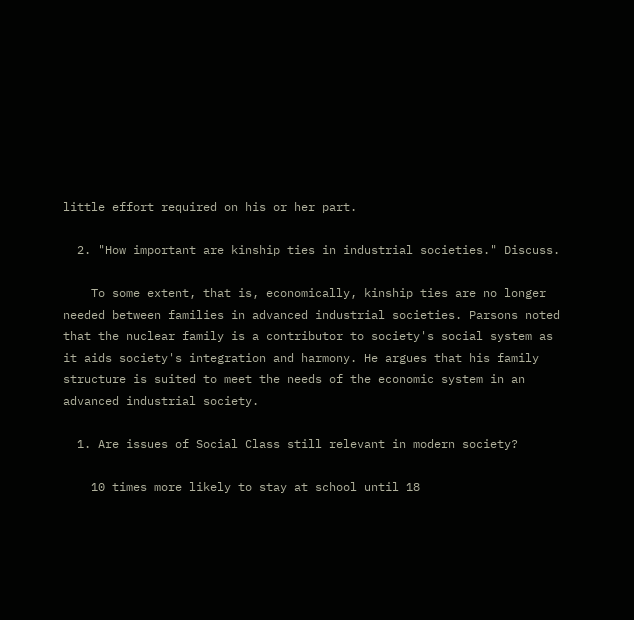little effort required on his or her part.

  2. "How important are kinship ties in industrial societies." Discuss.

    To some extent, that is, economically, kinship ties are no longer needed between families in advanced industrial societies. Parsons noted that the nuclear family is a contributor to society's social system as it aids society's integration and harmony. He argues that his family structure is suited to meet the needs of the economic system in an advanced industrial society.

  1. Are issues of Social Class still relevant in modern society?

    10 times more likely to stay at school until 18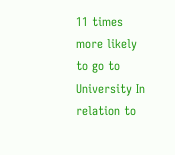11 times more likely to go to University In relation to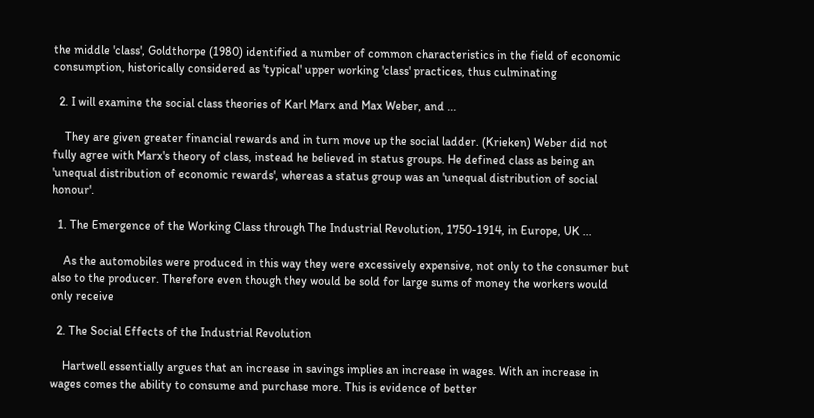the middle 'class', Goldthorpe (1980) identified a number of common characteristics in the field of economic consumption, historically considered as 'typical' upper working 'class' practices, thus culminating

  2. I will examine the social class theories of Karl Marx and Max Weber, and ...

    They are given greater financial rewards and in turn move up the social ladder. (Krieken) Weber did not fully agree with Marx's theory of class, instead he believed in status groups. He defined class as being an 'unequal distribution of economic rewards', whereas a status group was an 'unequal distribution of social honour'.

  1. The Emergence of the Working Class through The Industrial Revolution, 1750-1914, in Europe, UK ...

    As the automobiles were produced in this way they were excessively expensive, not only to the consumer but also to the producer. Therefore even though they would be sold for large sums of money the workers would only receive

  2. The Social Effects of the Industrial Revolution

    Hartwell essentially argues that an increase in savings implies an increase in wages. With an increase in wages comes the ability to consume and purchase more. This is evidence of better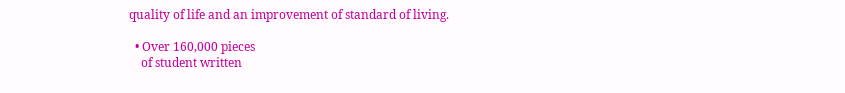quality of life and an improvement of standard of living.

  • Over 160,000 pieces
    of student written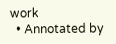work
  • Annotated by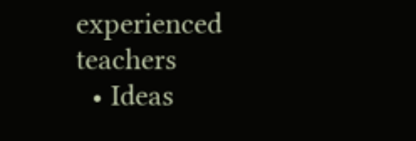experienced teachers
  • Ideas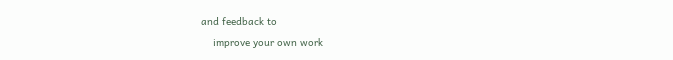and feedback to
    improve your own work